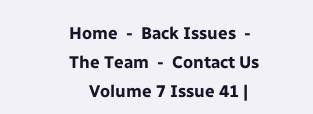Home  -  Back Issues  -  The Team  -  Contact Us
     Volume 7 Issue 41 |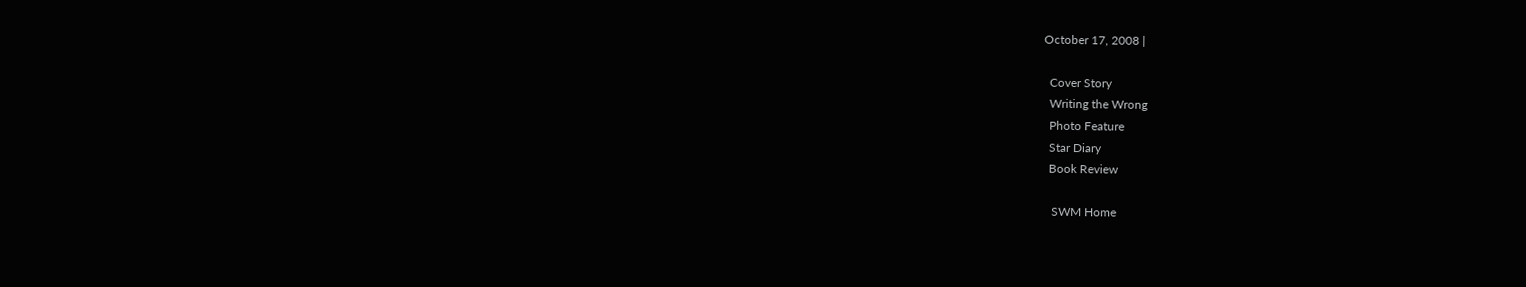October 17, 2008 |

  Cover Story
  Writing the Wrong
  Photo Feature
  Star Diary
  Book Review

   SWM Home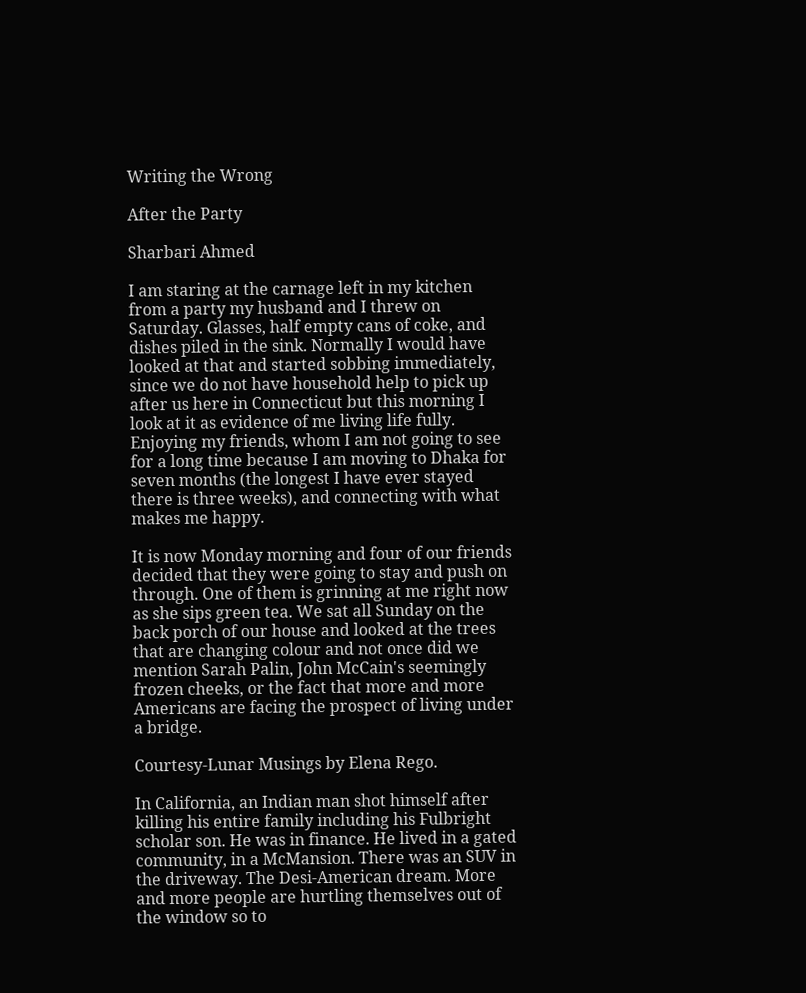Writing the Wrong

After the Party

Sharbari Ahmed

I am staring at the carnage left in my kitchen from a party my husband and I threw on Saturday. Glasses, half empty cans of coke, and dishes piled in the sink. Normally I would have looked at that and started sobbing immediately, since we do not have household help to pick up after us here in Connecticut but this morning I look at it as evidence of me living life fully. Enjoying my friends, whom I am not going to see for a long time because I am moving to Dhaka for seven months (the longest I have ever stayed there is three weeks), and connecting with what makes me happy.

It is now Monday morning and four of our friends decided that they were going to stay and push on through. One of them is grinning at me right now as she sips green tea. We sat all Sunday on the back porch of our house and looked at the trees that are changing colour and not once did we mention Sarah Palin, John McCain's seemingly frozen cheeks, or the fact that more and more Americans are facing the prospect of living under a bridge.

Courtesy-Lunar Musings by Elena Rego.

In California, an Indian man shot himself after killing his entire family including his Fulbright scholar son. He was in finance. He lived in a gated community, in a McMansion. There was an SUV in the driveway. The Desi-American dream. More and more people are hurtling themselves out of the window so to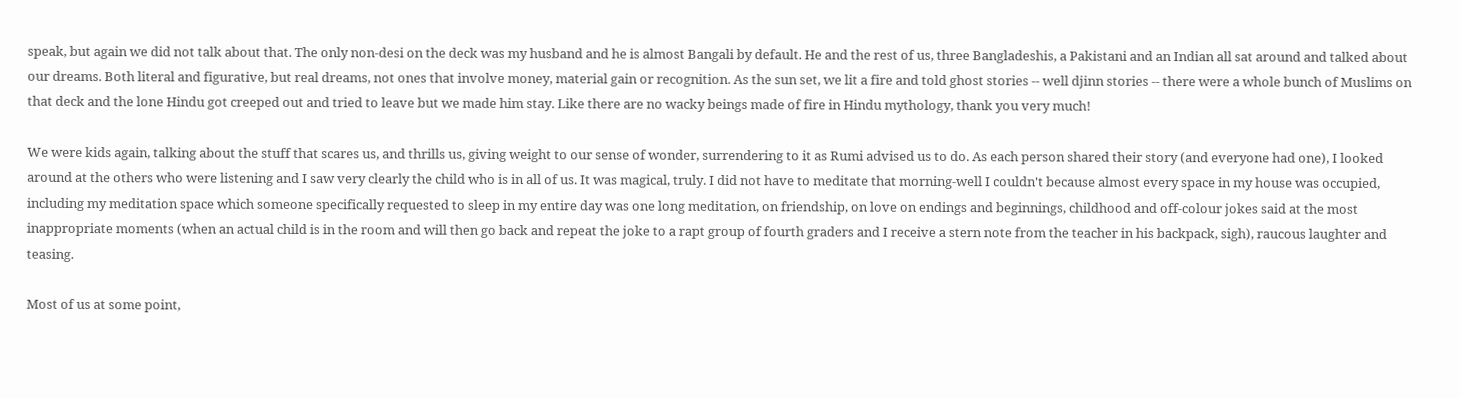speak, but again we did not talk about that. The only non-desi on the deck was my husband and he is almost Bangali by default. He and the rest of us, three Bangladeshis, a Pakistani and an Indian all sat around and talked about our dreams. Both literal and figurative, but real dreams, not ones that involve money, material gain or recognition. As the sun set, we lit a fire and told ghost stories -- well djinn stories -- there were a whole bunch of Muslims on that deck and the lone Hindu got creeped out and tried to leave but we made him stay. Like there are no wacky beings made of fire in Hindu mythology, thank you very much!

We were kids again, talking about the stuff that scares us, and thrills us, giving weight to our sense of wonder, surrendering to it as Rumi advised us to do. As each person shared their story (and everyone had one), I looked around at the others who were listening and I saw very clearly the child who is in all of us. It was magical, truly. I did not have to meditate that morning-well I couldn't because almost every space in my house was occupied, including my meditation space which someone specifically requested to sleep in my entire day was one long meditation, on friendship, on love on endings and beginnings, childhood and off-colour jokes said at the most inappropriate moments (when an actual child is in the room and will then go back and repeat the joke to a rapt group of fourth graders and I receive a stern note from the teacher in his backpack, sigh), raucous laughter and teasing.

Most of us at some point,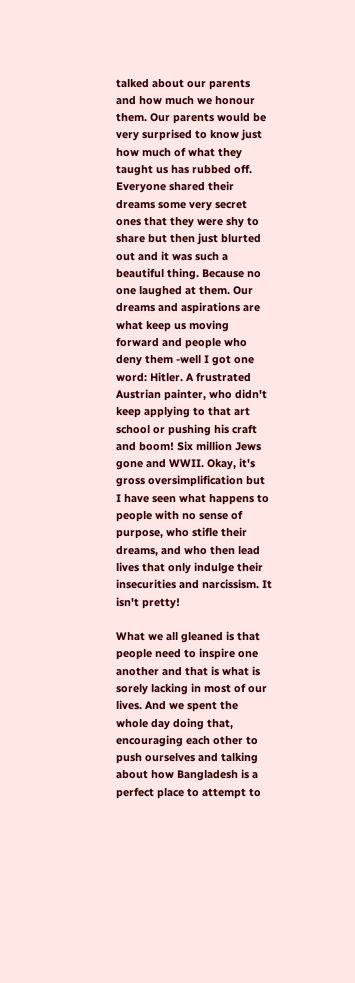talked about our parents and how much we honour them. Our parents would be very surprised to know just how much of what they taught us has rubbed off. Everyone shared their dreams some very secret ones that they were shy to share but then just blurted out and it was such a beautiful thing. Because no one laughed at them. Our dreams and aspirations are what keep us moving forward and people who deny them -well I got one word: Hitler. A frustrated Austrian painter, who didn't keep applying to that art school or pushing his craft and boom! Six million Jews gone and WWII. Okay, it's gross oversimplification but I have seen what happens to people with no sense of purpose, who stifle their dreams, and who then lead lives that only indulge their insecurities and narcissism. It isn't pretty!

What we all gleaned is that people need to inspire one another and that is what is sorely lacking in most of our lives. And we spent the whole day doing that, encouraging each other to push ourselves and talking about how Bangladesh is a perfect place to attempt to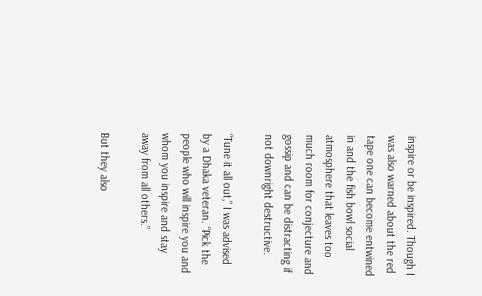inspire or be inspired. Though I was also warned about the red tape one can become entwined in and the fish bowl social atmosphere that leaves too much room for conjecture and gossip and can be distracting if not downright destructive.

“Tune it all out,” I was advised by a Dhaka veteran. “Pick the people who will inspire you and whom you inspire and stay away from all others.”

But they also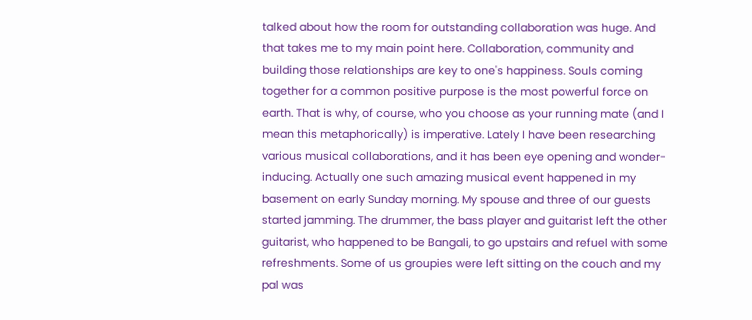talked about how the room for outstanding collaboration was huge. And that takes me to my main point here. Collaboration, community and building those relationships are key to one's happiness. Souls coming together for a common positive purpose is the most powerful force on earth. That is why, of course, who you choose as your running mate (and I mean this metaphorically) is imperative. Lately I have been researching various musical collaborations, and it has been eye opening and wonder- inducing. Actually one such amazing musical event happened in my basement on early Sunday morning. My spouse and three of our guests started jamming. The drummer, the bass player and guitarist left the other guitarist, who happened to be Bangali, to go upstairs and refuel with some refreshments. Some of us groupies were left sitting on the couch and my pal was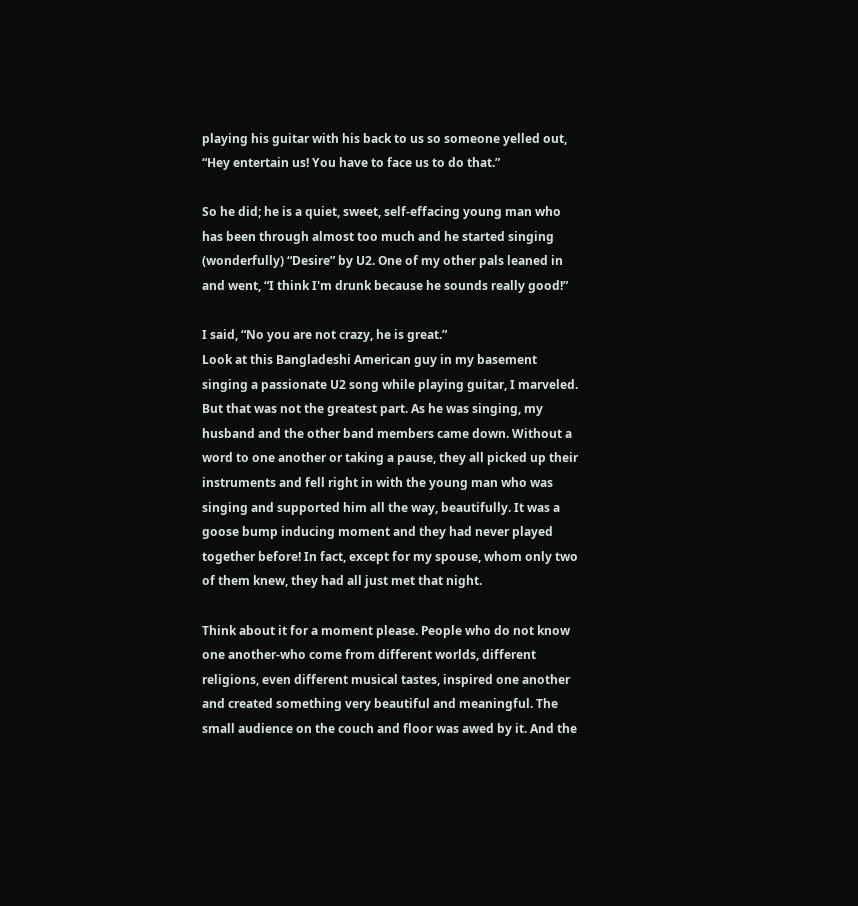playing his guitar with his back to us so someone yelled out, “Hey entertain us! You have to face us to do that.”

So he did; he is a quiet, sweet, self-effacing young man who has been through almost too much and he started singing (wonderfully) “Desire” by U2. One of my other pals leaned in and went, “I think I'm drunk because he sounds really good!”

I said, “No you are not crazy, he is great.”
Look at this Bangladeshi American guy in my basement singing a passionate U2 song while playing guitar, I marveled. But that was not the greatest part. As he was singing, my husband and the other band members came down. Without a word to one another or taking a pause, they all picked up their instruments and fell right in with the young man who was singing and supported him all the way, beautifully. It was a goose bump inducing moment and they had never played together before! In fact, except for my spouse, whom only two of them knew, they had all just met that night.

Think about it for a moment please. People who do not know one another-who come from different worlds, different religions, even different musical tastes, inspired one another and created something very beautiful and meaningful. The small audience on the couch and floor was awed by it. And the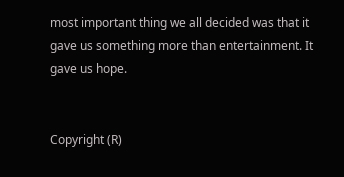most important thing we all decided was that it gave us something more than entertainment. It gave us hope.


Copyright (R)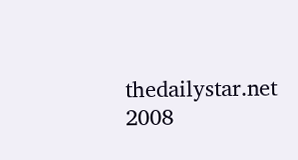thedailystar.net 2008